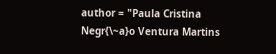author = "Paula Cristina Negr{\~a}o Ventura Martins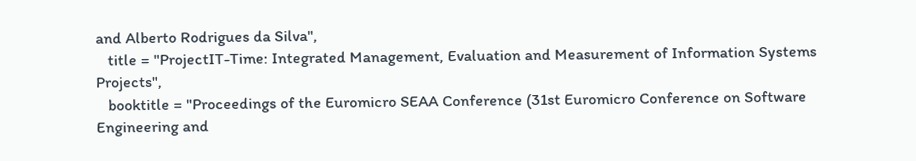and Alberto Rodrigues da Silva",
   title = "ProjectIT-Time: Integrated Management, Evaluation and Measurement of Information Systems Projects",
   booktitle = "Proceedings of the Euromicro SEAA Conference (31st Euromicro Conference on Software Engineering and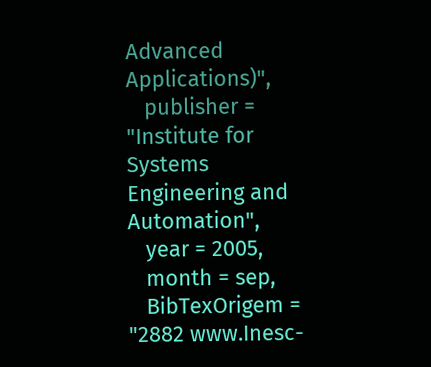Advanced Applications)",
   publisher = "Institute for Systems Engineering and Automation",
   year = 2005,
   month = sep,
   BibTexOrigem = "2882 www.Inesc-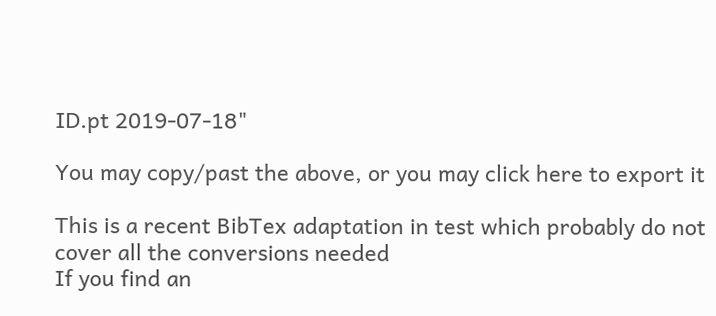ID.pt 2019-07-18"

You may copy/past the above, or you may click here to export it

This is a recent BibTex adaptation in test which probably do not cover all the conversions needed
If you find an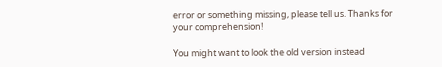error or something missing, please tell us. Thanks for your comprehension!

You might want to look the old version instead